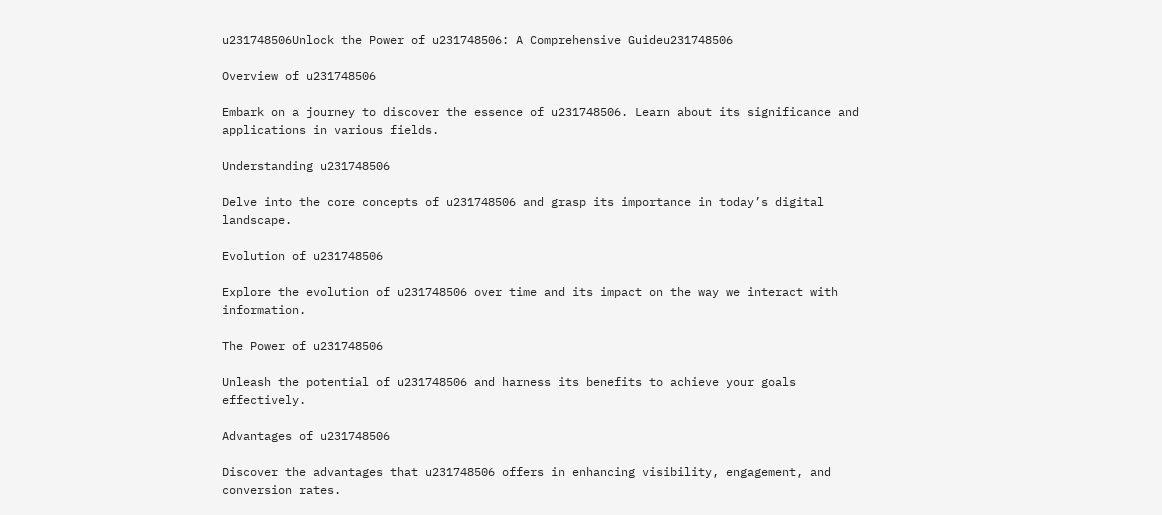u231748506Unlock the Power of u231748506: A Comprehensive Guideu231748506

Overview of u231748506

Embark on a journey to discover the essence of u231748506. Learn about its significance and applications in various fields.

Understanding u231748506

Delve into the core concepts of u231748506 and grasp its importance in today’s digital landscape.

Evolution of u231748506

Explore the evolution of u231748506 over time and its impact on the way we interact with information.

The Power of u231748506

Unleash the potential of u231748506 and harness its benefits to achieve your goals effectively.

Advantages of u231748506

Discover the advantages that u231748506 offers in enhancing visibility, engagement, and conversion rates.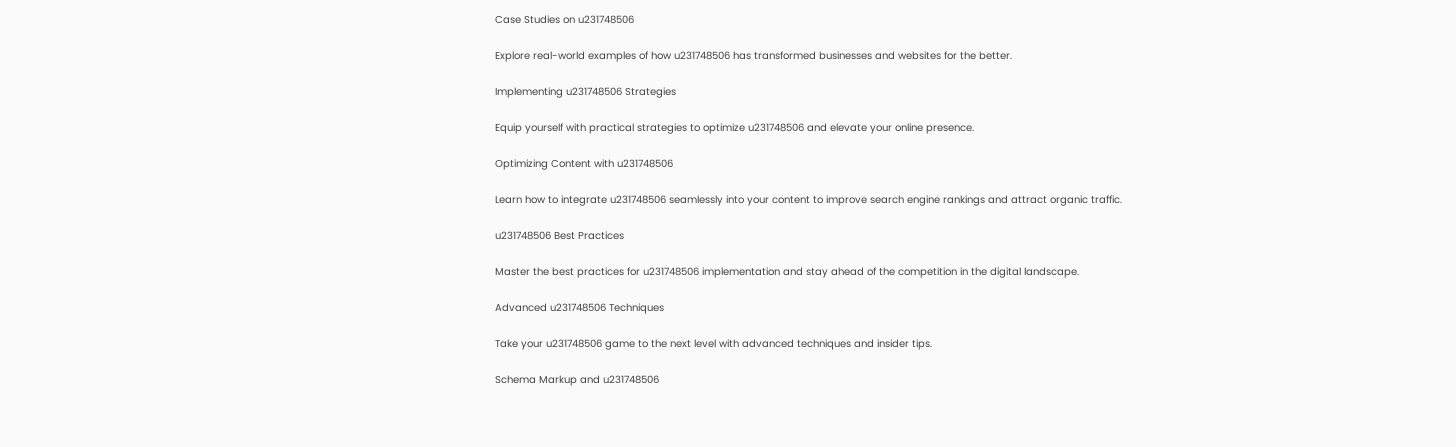Case Studies on u231748506

Explore real-world examples of how u231748506 has transformed businesses and websites for the better.

Implementing u231748506 Strategies

Equip yourself with practical strategies to optimize u231748506 and elevate your online presence.

Optimizing Content with u231748506

Learn how to integrate u231748506 seamlessly into your content to improve search engine rankings and attract organic traffic.

u231748506 Best Practices

Master the best practices for u231748506 implementation and stay ahead of the competition in the digital landscape.

Advanced u231748506 Techniques

Take your u231748506 game to the next level with advanced techniques and insider tips.

Schema Markup and u231748506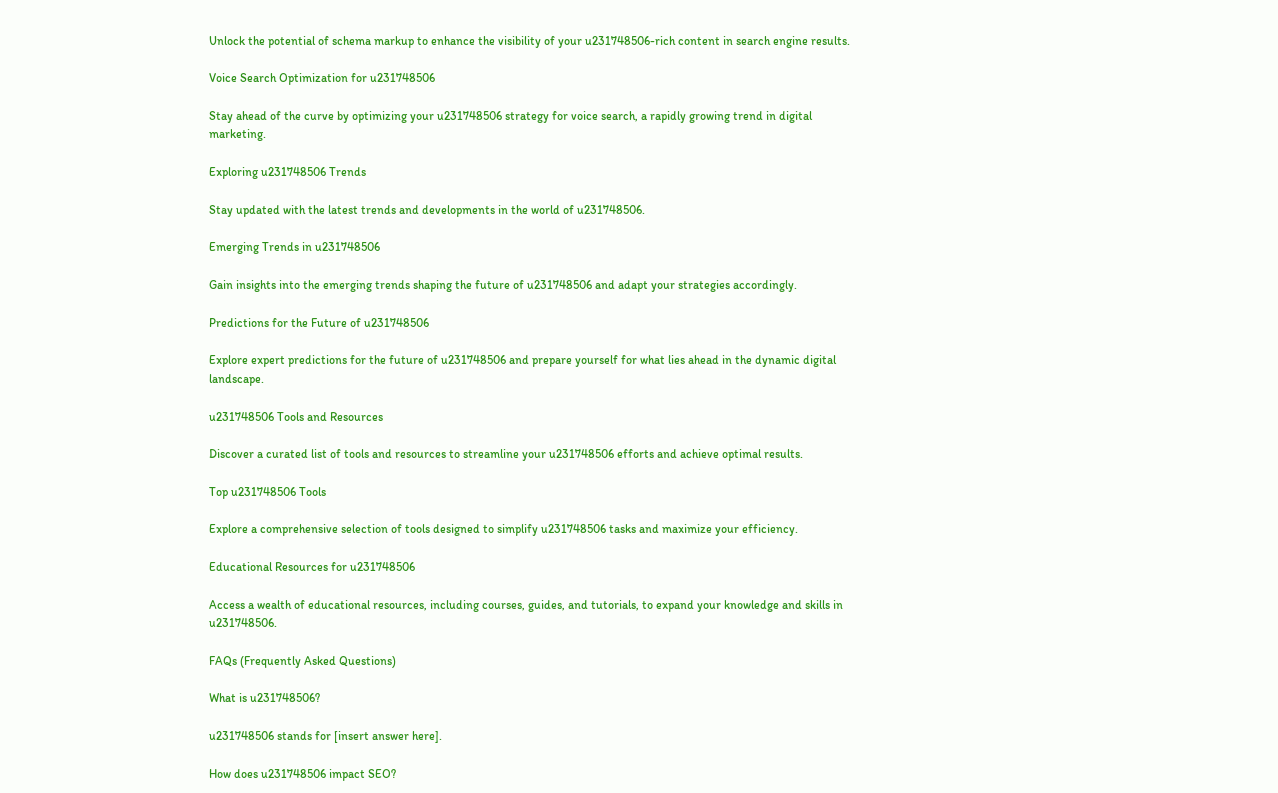Unlock the potential of schema markup to enhance the visibility of your u231748506-rich content in search engine results.

Voice Search Optimization for u231748506

Stay ahead of the curve by optimizing your u231748506 strategy for voice search, a rapidly growing trend in digital marketing.

Exploring u231748506 Trends

Stay updated with the latest trends and developments in the world of u231748506.

Emerging Trends in u231748506

Gain insights into the emerging trends shaping the future of u231748506 and adapt your strategies accordingly.

Predictions for the Future of u231748506

Explore expert predictions for the future of u231748506 and prepare yourself for what lies ahead in the dynamic digital landscape.

u231748506 Tools and Resources

Discover a curated list of tools and resources to streamline your u231748506 efforts and achieve optimal results.

Top u231748506 Tools

Explore a comprehensive selection of tools designed to simplify u231748506 tasks and maximize your efficiency.

Educational Resources for u231748506

Access a wealth of educational resources, including courses, guides, and tutorials, to expand your knowledge and skills in u231748506.

FAQs (Frequently Asked Questions)

What is u231748506?

u231748506 stands for [insert answer here].

How does u231748506 impact SEO?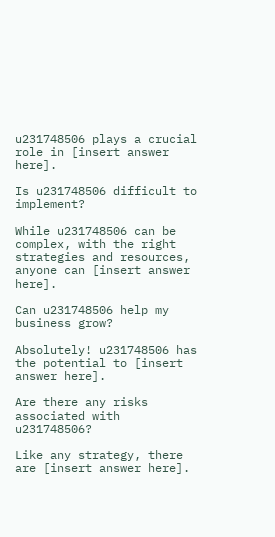u231748506 plays a crucial role in [insert answer here].

Is u231748506 difficult to implement?

While u231748506 can be complex, with the right strategies and resources, anyone can [insert answer here].

Can u231748506 help my business grow?

Absolutely! u231748506 has the potential to [insert answer here].

Are there any risks associated with u231748506?

Like any strategy, there are [insert answer here].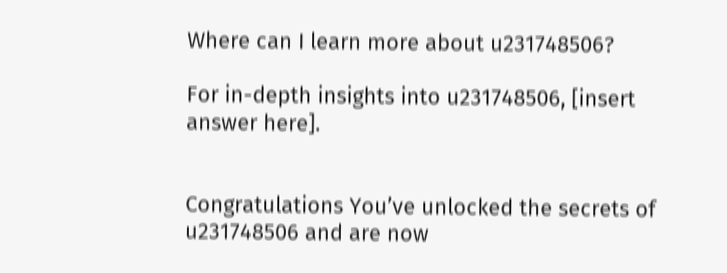Where can I learn more about u231748506?

For in-depth insights into u231748506, [insert answer here].


Congratulations You’ve unlocked the secrets of u231748506 and are now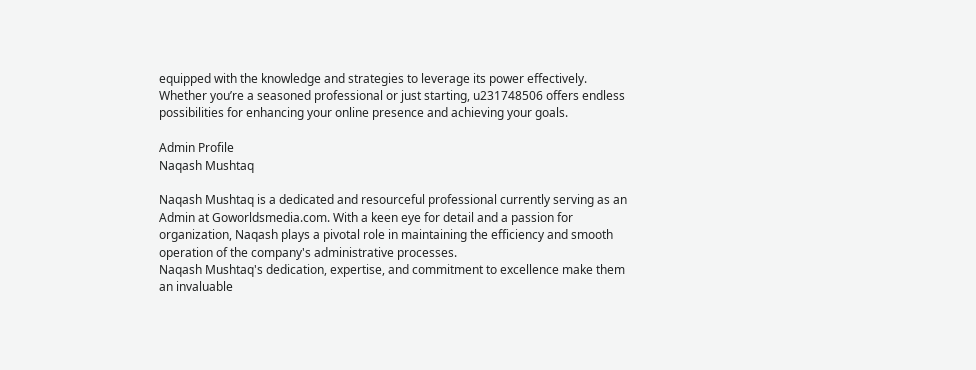equipped with the knowledge and strategies to leverage its power effectively. Whether you’re a seasoned professional or just starting, u231748506 offers endless possibilities for enhancing your online presence and achieving your goals.

Admin Profile
Naqash Mushtaq

Naqash Mushtaq is a dedicated and resourceful professional currently serving as an Admin at Goworldsmedia.com. With a keen eye for detail and a passion for organization, Naqash plays a pivotal role in maintaining the efficiency and smooth operation of the company's administrative processes.
Naqash Mushtaq's dedication, expertise, and commitment to excellence make them an invaluable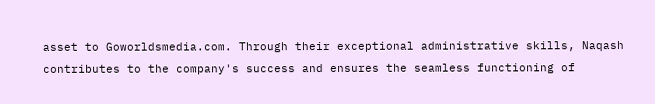asset to Goworldsmedia.com. Through their exceptional administrative skills, Naqash contributes to the company's success and ensures the seamless functioning of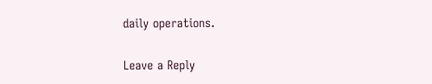daily operations.

Leave a Reply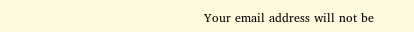Your email address will not be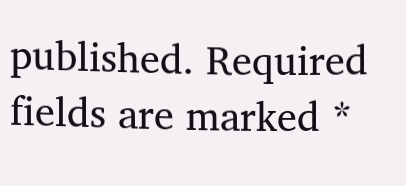published. Required fields are marked *